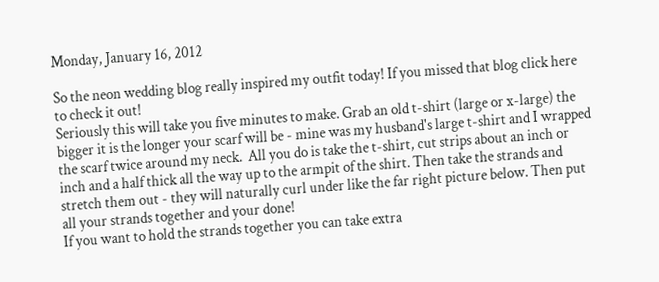Monday, January 16, 2012

So the neon wedding blog really inspired my outfit today! If you missed that blog click here to check it out!
Seriously this will take you five minutes to make. Grab an old t-shirt (large or x-large) the bigger it is the longer your scarf will be - mine was my husband's large t-shirt and I wrapped the scarf twice around my neck.  All you do is take the t-shirt, cut strips about an inch or inch and a half thick all the way up to the armpit of the shirt. Then take the strands and stretch them out - they will naturally curl under like the far right picture below. Then put all your strands together and your done!
If you want to hold the strands together you can take extra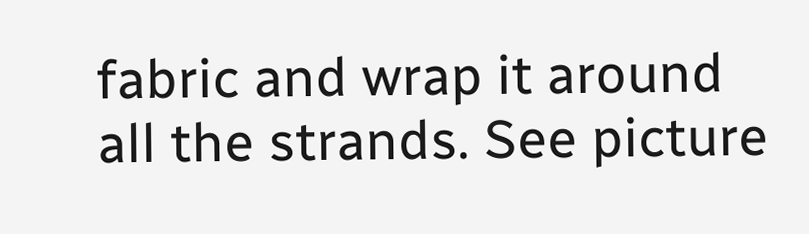fabric and wrap it around all the strands. See picture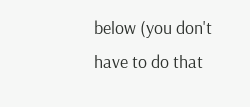below (you don't have to do that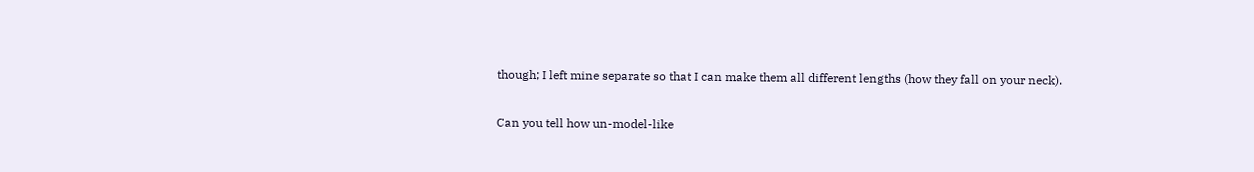though; I left mine separate so that I can make them all different lengths (how they fall on your neck).

Can you tell how un-model-like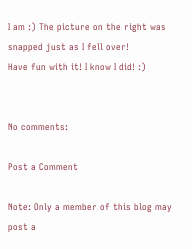I am :) The picture on the right was snapped just as I fell over!
Have fun with it! I know I did! :)


No comments:

Post a Comment

Note: Only a member of this blog may post a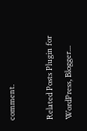comment.

Related Posts Plugin for WordPress, Blogger...